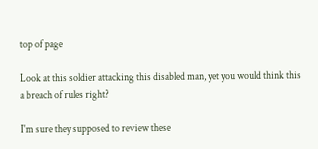top of page

Look at this soldier attacking this disabled man, yet you would think this a breach of rules right?

I'm sure they supposed to review these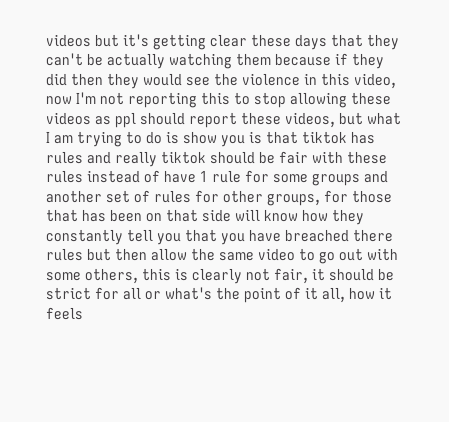videos but it's getting clear these days that they can't be actually watching them because if they did then they would see the violence in this video, now I'm not reporting this to stop allowing these videos as ppl should report these videos, but what I am trying to do is show you is that tiktok has rules and really tiktok should be fair with these rules instead of have 1 rule for some groups and another set of rules for other groups, for those that has been on that side will know how they constantly tell you that you have breached there rules but then allow the same video to go out with some others, this is clearly not fair, it should be strict for all or what's the point of it all, how it feels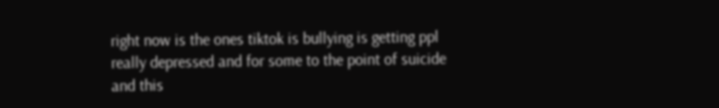right now is the ones tiktok is bullying is getting ppl really depressed and for some to the point of suicide and this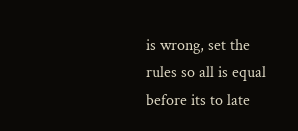is wrong, set the rules so all is equal before its to late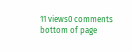11 views0 comments
bottom of page